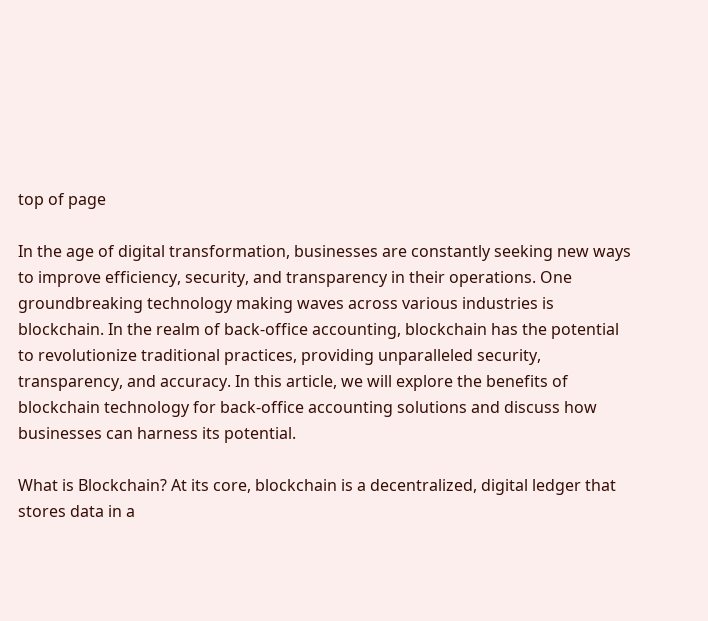top of page

In the age of digital transformation, businesses are constantly seeking new ways to improve efficiency, security, and transparency in their operations. One groundbreaking technology making waves across various industries is blockchain. In the realm of back-office accounting, blockchain has the potential to revolutionize traditional practices, providing unparalleled security, transparency, and accuracy. In this article, we will explore the benefits of blockchain technology for back-office accounting solutions and discuss how businesses can harness its potential.

What is Blockchain? At its core, blockchain is a decentralized, digital ledger that stores data in a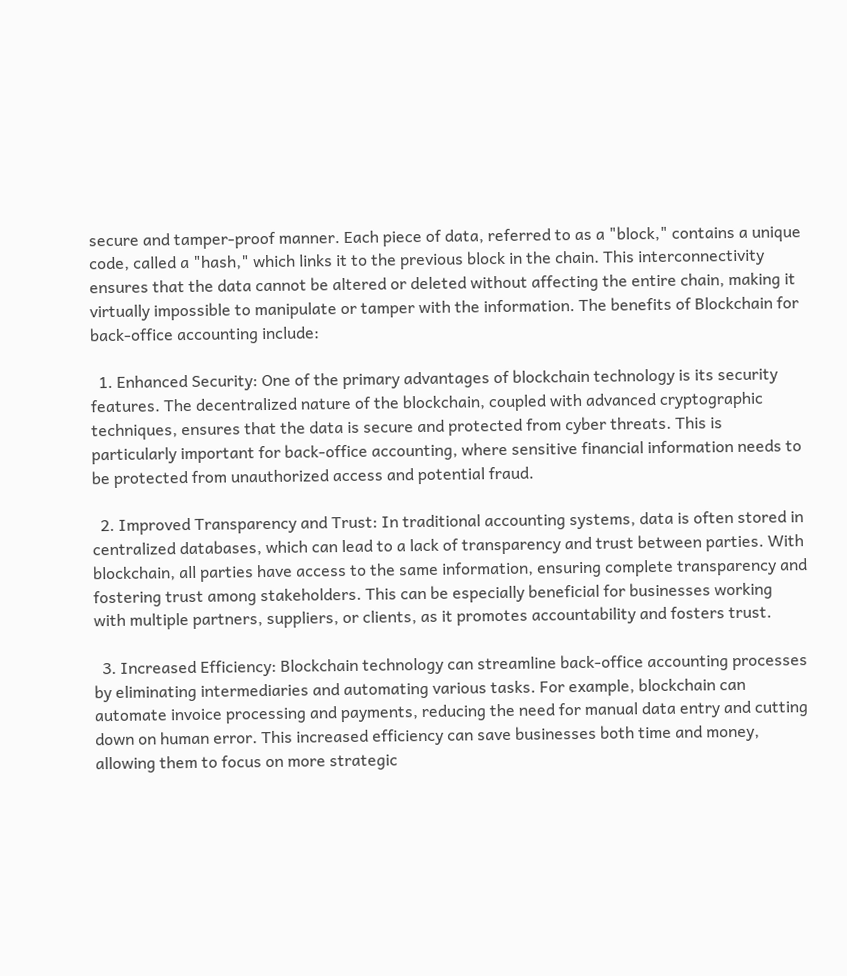secure and tamper-proof manner. Each piece of data, referred to as a "block," contains a unique code, called a "hash," which links it to the previous block in the chain. This interconnectivity ensures that the data cannot be altered or deleted without affecting the entire chain, making it virtually impossible to manipulate or tamper with the information. The benefits of Blockchain for back-office accounting include:

  1. Enhanced Security: One of the primary advantages of blockchain technology is its security features. The decentralized nature of the blockchain, coupled with advanced cryptographic techniques, ensures that the data is secure and protected from cyber threats. This is particularly important for back-office accounting, where sensitive financial information needs to be protected from unauthorized access and potential fraud.

  2. Improved Transparency and Trust: In traditional accounting systems, data is often stored in centralized databases, which can lead to a lack of transparency and trust between parties. With blockchain, all parties have access to the same information, ensuring complete transparency and fostering trust among stakeholders. This can be especially beneficial for businesses working with multiple partners, suppliers, or clients, as it promotes accountability and fosters trust.

  3. Increased Efficiency: Blockchain technology can streamline back-office accounting processes by eliminating intermediaries and automating various tasks. For example, blockchain can automate invoice processing and payments, reducing the need for manual data entry and cutting down on human error. This increased efficiency can save businesses both time and money, allowing them to focus on more strategic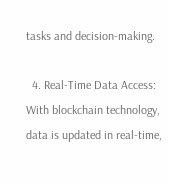tasks and decision-making.

  4. Real-Time Data Access: With blockchain technology, data is updated in real-time,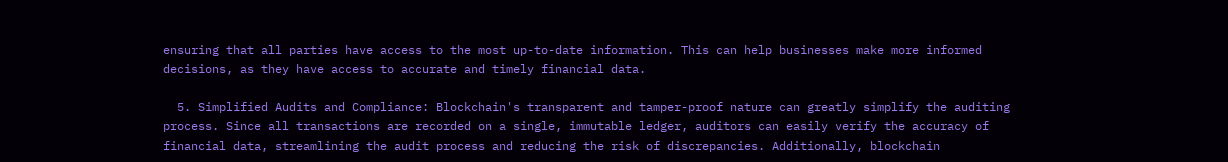ensuring that all parties have access to the most up-to-date information. This can help businesses make more informed decisions, as they have access to accurate and timely financial data.

  5. Simplified Audits and Compliance: Blockchain's transparent and tamper-proof nature can greatly simplify the auditing process. Since all transactions are recorded on a single, immutable ledger, auditors can easily verify the accuracy of financial data, streamlining the audit process and reducing the risk of discrepancies. Additionally, blockchain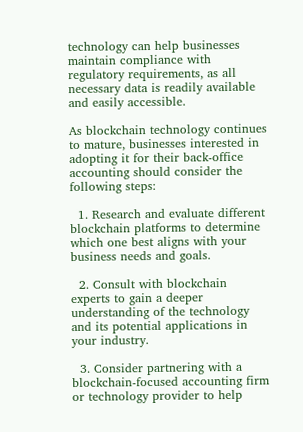technology can help businesses maintain compliance with regulatory requirements, as all necessary data is readily available and easily accessible.

As blockchain technology continues to mature, businesses interested in adopting it for their back-office accounting should consider the following steps:

  1. Research and evaluate different blockchain platforms to determine which one best aligns with your business needs and goals.

  2. Consult with blockchain experts to gain a deeper understanding of the technology and its potential applications in your industry.

  3. Consider partnering with a blockchain-focused accounting firm or technology provider to help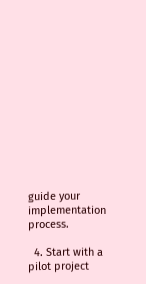guide your implementation process.

  4. Start with a pilot project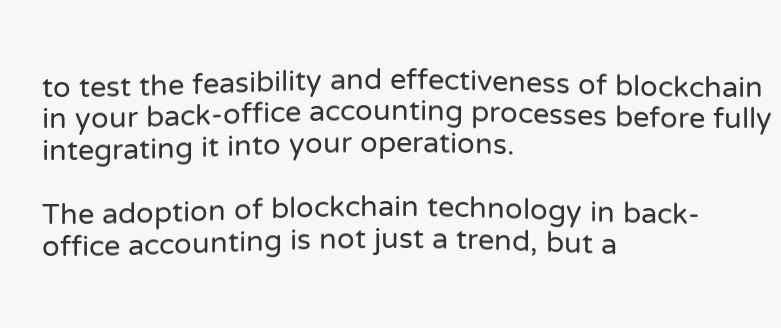to test the feasibility and effectiveness of blockchain in your back-office accounting processes before fully integrating it into your operations.

The adoption of blockchain technology in back-office accounting is not just a trend, but a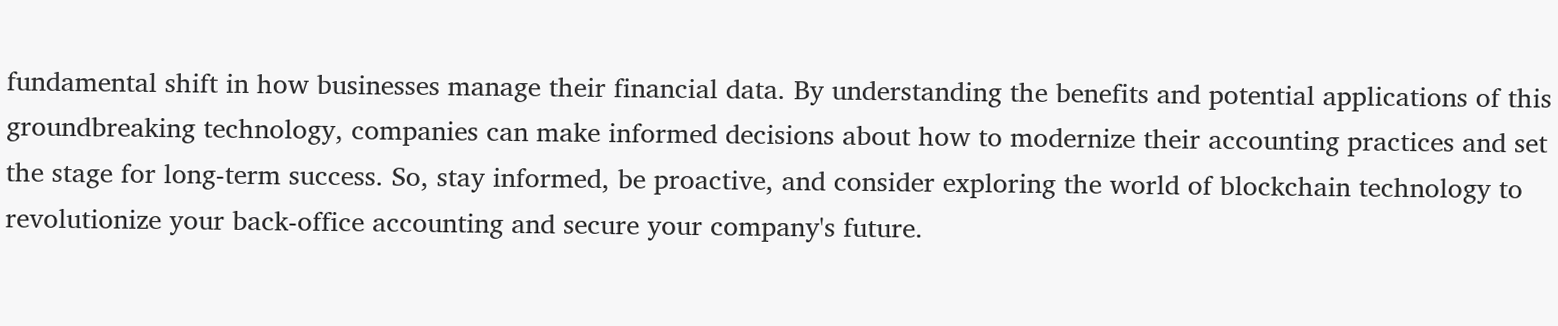fundamental shift in how businesses manage their financial data. By understanding the benefits and potential applications of this groundbreaking technology, companies can make informed decisions about how to modernize their accounting practices and set the stage for long-term success. So, stay informed, be proactive, and consider exploring the world of blockchain technology to revolutionize your back-office accounting and secure your company's future.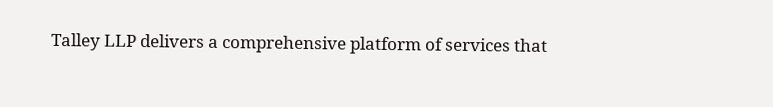Talley LLP delivers a comprehensive platform of services that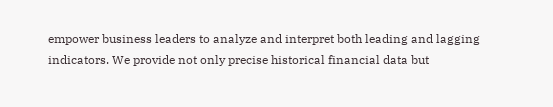empower business leaders to analyze and interpret both leading and lagging indicators. We provide not only precise historical financial data but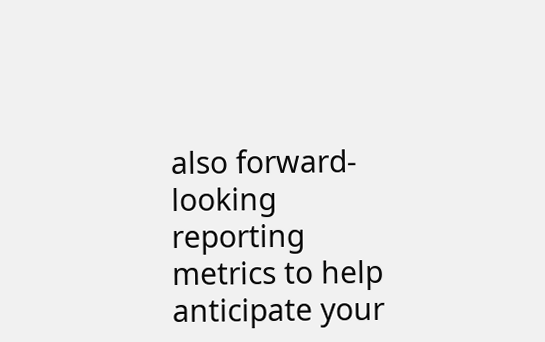also forward-looking reporting metrics to help anticipate your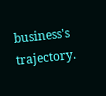business's trajectory.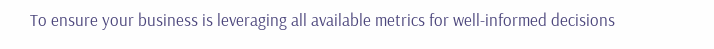To ensure your business is leveraging all available metrics for well-informed decisions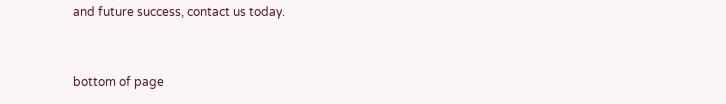and future success, contact us today.


bottom of page